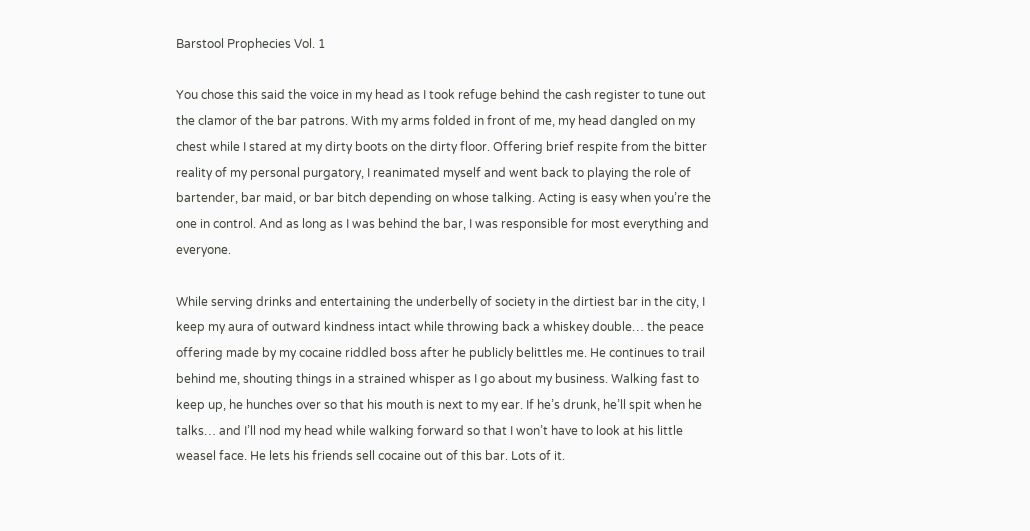Barstool Prophecies Vol. 1

You chose this said the voice in my head as I took refuge behind the cash register to tune out the clamor of the bar patrons. With my arms folded in front of me, my head dangled on my chest while I stared at my dirty boots on the dirty floor. Offering brief respite from the bitter reality of my personal purgatory, I reanimated myself and went back to playing the role of bartender, bar maid, or bar bitch depending on whose talking. Acting is easy when you’re the one in control. And as long as I was behind the bar, I was responsible for most everything and everyone.

While serving drinks and entertaining the underbelly of society in the dirtiest bar in the city, I keep my aura of outward kindness intact while throwing back a whiskey double… the peace offering made by my cocaine riddled boss after he publicly belittles me. He continues to trail behind me, shouting things in a strained whisper as I go about my business. Walking fast to keep up, he hunches over so that his mouth is next to my ear. If he’s drunk, he’ll spit when he talks… and I’ll nod my head while walking forward so that I won’t have to look at his little weasel face. He lets his friends sell cocaine out of this bar. Lots of it.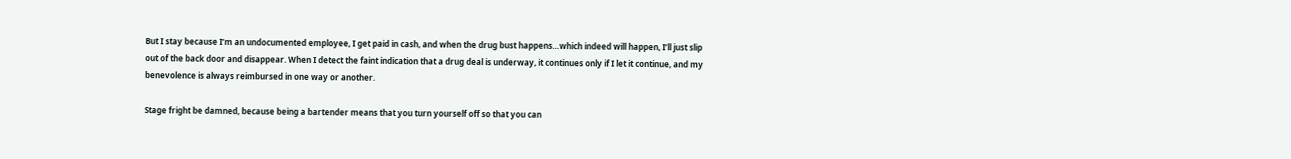But I stay because I’m an undocumented employee, I get paid in cash, and when the drug bust happens…which indeed will happen, I’ll just slip out of the back door and disappear. When I detect the faint indication that a drug deal is underway, it continues only if I let it continue, and my benevolence is always reimbursed in one way or another.

Stage fright be damned, because being a bartender means that you turn yourself off so that you can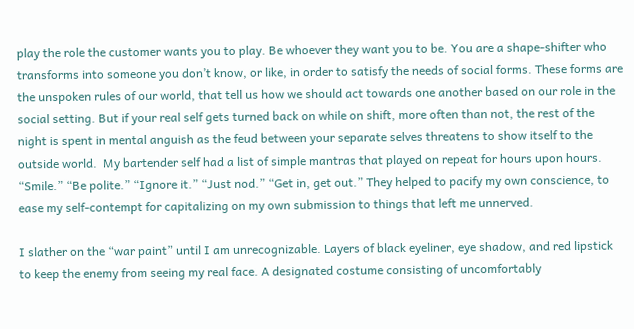play the role the customer wants you to play. Be whoever they want you to be. You are a shape-shifter who transforms into someone you don’t know, or like, in order to satisfy the needs of social forms. These forms are the unspoken rules of our world, that tell us how we should act towards one another based on our role in the social setting. But if your real self gets turned back on while on shift, more often than not, the rest of the night is spent in mental anguish as the feud between your separate selves threatens to show itself to the outside world.  My bartender self had a list of simple mantras that played on repeat for hours upon hours. “Smile.” “Be polite.” “Ignore it.” “Just nod.” “Get in, get out.” They helped to pacify my own conscience, to ease my self-contempt for capitalizing on my own submission to things that left me unnerved.

I slather on the “war paint” until I am unrecognizable. Layers of black eyeliner, eye shadow, and red lipstick to keep the enemy from seeing my real face. A designated costume consisting of uncomfortably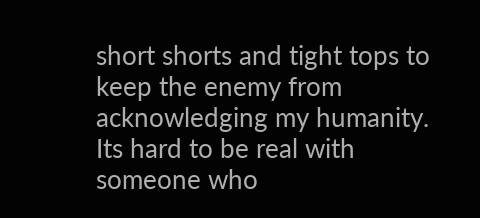short shorts and tight tops to keep the enemy from acknowledging my humanity. Its hard to be real with someone who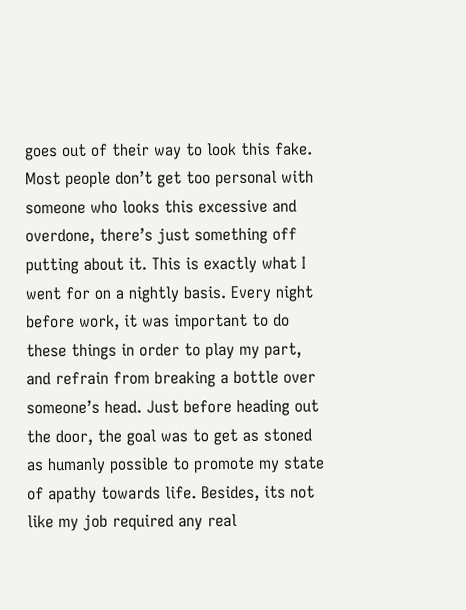goes out of their way to look this fake. Most people don’t get too personal with someone who looks this excessive and overdone, there’s just something off putting about it. This is exactly what I went for on a nightly basis. Every night before work, it was important to do these things in order to play my part, and refrain from breaking a bottle over someone’s head. Just before heading out the door, the goal was to get as stoned as humanly possible to promote my state of apathy towards life. Besides, its not like my job required any real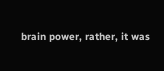brain power, rather, it was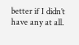better if I didn’t have any at all.